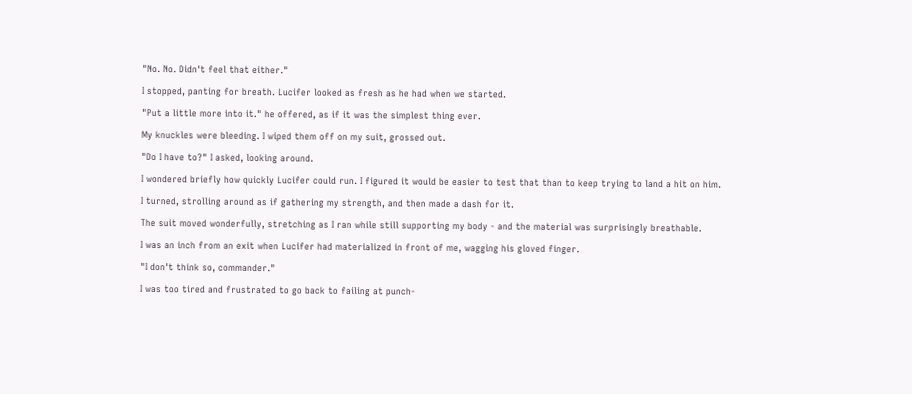"No. No. Didn't feel that either."

I stopped, panting for breath. Lucifer looked as fresh as he had when we started.

"Put a little more into it." he offered, as if it was the simplest thing ever.

My knuckles were bleeding. I wiped them off on my suit, grossed out.

"Do I have to?" I asked, looking around.

I wondered briefly how quickly Lucifer could run. I figured it would be easier to test that than to keep trying to land a hit on him.

I turned, strolling around as if gathering my strength, and then made a dash for it.

The suit moved wonderfully, stretching as I ran while still supporting my body - and the material was surprisingly breathable.

I was an inch from an exit when Lucifer had materialized in front of me, wagging his gloved finger.

"I don't think so, commander."

I was too tired and frustrated to go back to failing at punch-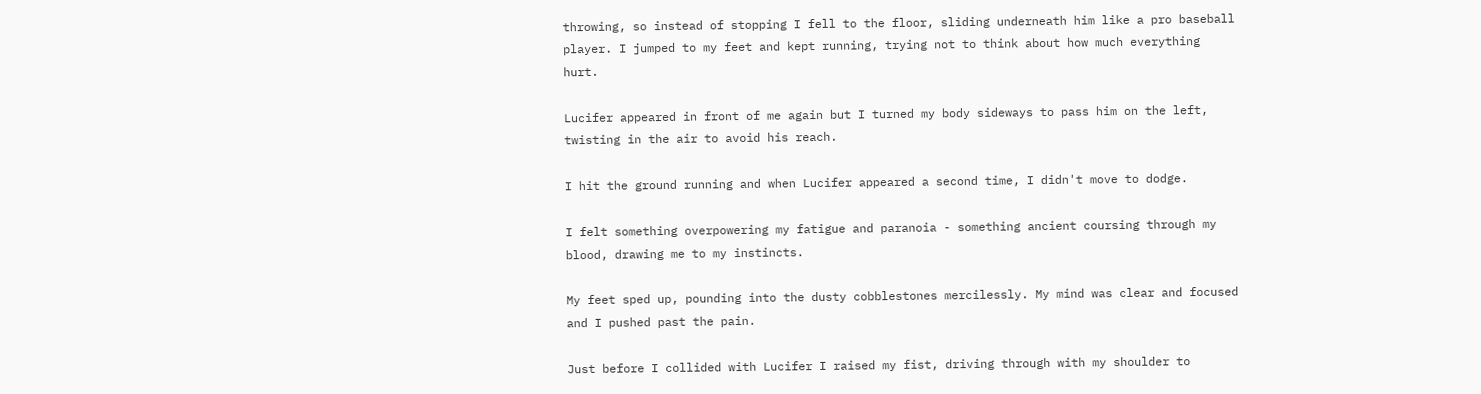throwing, so instead of stopping I fell to the floor, sliding underneath him like a pro baseball player. I jumped to my feet and kept running, trying not to think about how much everything hurt.

Lucifer appeared in front of me again but I turned my body sideways to pass him on the left, twisting in the air to avoid his reach.

I hit the ground running and when Lucifer appeared a second time, I didn't move to dodge.

I felt something overpowering my fatigue and paranoia - something ancient coursing through my blood, drawing me to my instincts.

My feet sped up, pounding into the dusty cobblestones mercilessly. My mind was clear and focused and I pushed past the pain.

Just before I collided with Lucifer I raised my fist, driving through with my shoulder to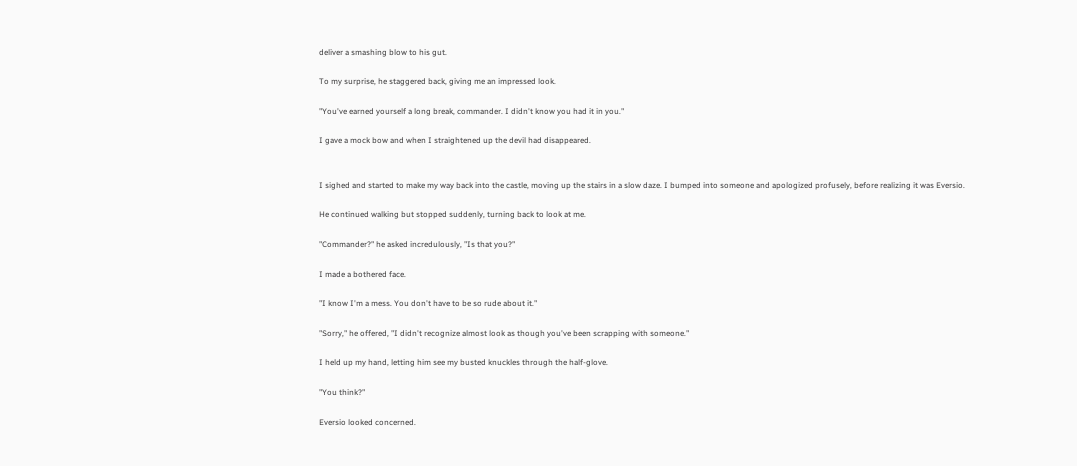deliver a smashing blow to his gut.

To my surprise, he staggered back, giving me an impressed look.

"You've earned yourself a long break, commander. I didn't know you had it in you."

I gave a mock bow and when I straightened up the devil had disappeared.


I sighed and started to make my way back into the castle, moving up the stairs in a slow daze. I bumped into someone and apologized profusely, before realizing it was Eversio.

He continued walking but stopped suddenly, turning back to look at me.

"Commander?" he asked incredulously, "Is that you?"

I made a bothered face.

"I know I'm a mess. You don't have to be so rude about it."

"Sorry," he offered, "I didn't recognize almost look as though you've been scrapping with someone."

I held up my hand, letting him see my busted knuckles through the half-glove.

"You think?"

Eversio looked concerned.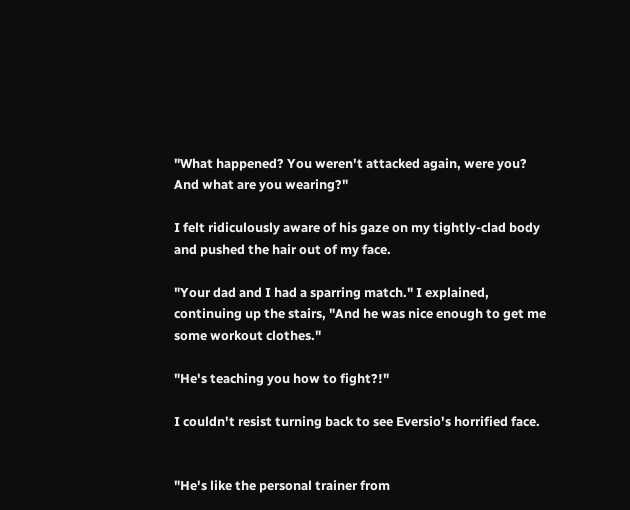"What happened? You weren't attacked again, were you? And what are you wearing?"

I felt ridiculously aware of his gaze on my tightly-clad body and pushed the hair out of my face.

"Your dad and I had a sparring match." I explained, continuing up the stairs, "And he was nice enough to get me some workout clothes."

"He's teaching you how to fight?!"

I couldn't resist turning back to see Eversio's horrified face.


"He's like the personal trainer from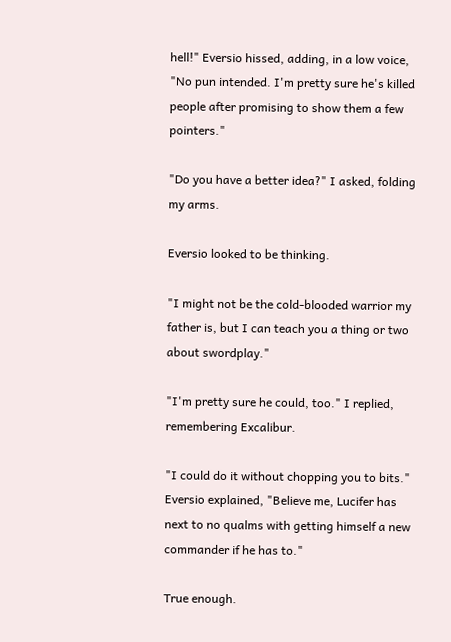hell!" Eversio hissed, adding, in a low voice, "No pun intended. I'm pretty sure he's killed people after promising to show them a few pointers."

"Do you have a better idea?" I asked, folding my arms.

Eversio looked to be thinking.

"I might not be the cold-blooded warrior my father is, but I can teach you a thing or two about swordplay."

"I'm pretty sure he could, too." I replied, remembering Excalibur.

"I could do it without chopping you to bits." Eversio explained, "Believe me, Lucifer has next to no qualms with getting himself a new commander if he has to."

True enough.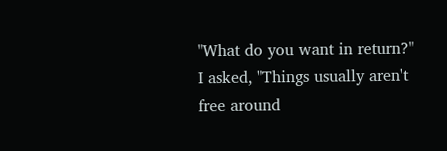"What do you want in return?" I asked, "Things usually aren't free around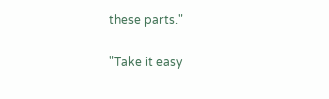these parts."

"Take it easy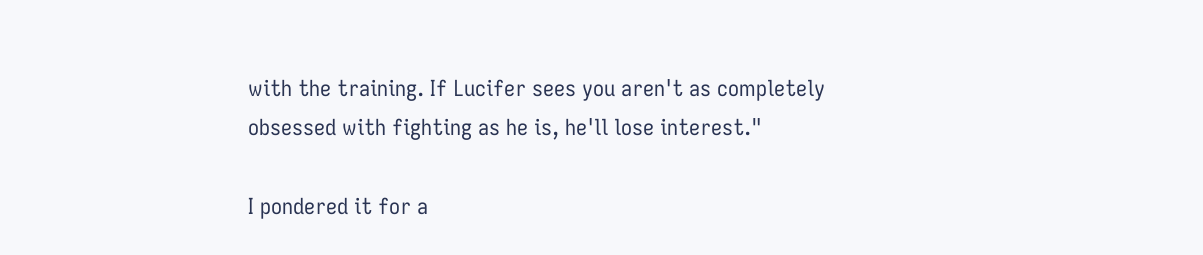with the training. If Lucifer sees you aren't as completely obsessed with fighting as he is, he'll lose interest."

I pondered it for a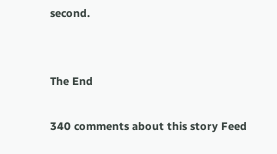second.


The End

340 comments about this story Feed